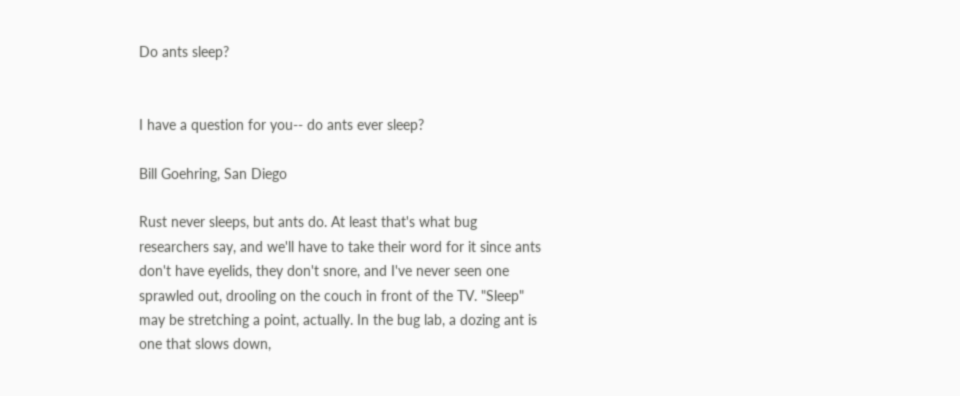Do ants sleep?


I have a question for you-- do ants ever sleep?

Bill Goehring, San Diego

Rust never sleeps, but ants do. At least that's what bug researchers say, and we'll have to take their word for it since ants don't have eyelids, they don't snore, and I've never seen one sprawled out, drooling on the couch in front of the TV. "Sleep" may be stretching a point, actually. In the bug lab, a dozing ant is one that slows down,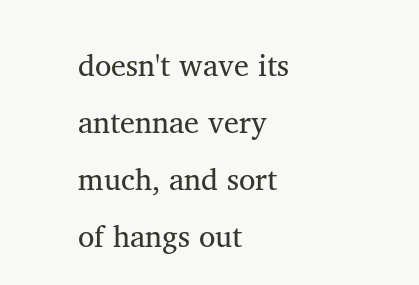doesn't wave its antennae very much, and sort of hangs out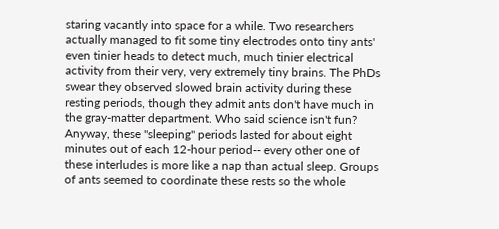staring vacantly into space for a while. Two researchers actually managed to fit some tiny electrodes onto tiny ants' even tinier heads to detect much, much tinier electrical activity from their very, very extremely tiny brains. The PhDs swear they observed slowed brain activity during these resting periods, though they admit ants don't have much in the gray-matter department. Who said science isn't fun? Anyway, these "sleeping" periods lasted for about eight minutes out of each 12-hour period-- every other one of these interludes is more like a nap than actual sleep. Groups of ants seemed to coordinate these rests so the whole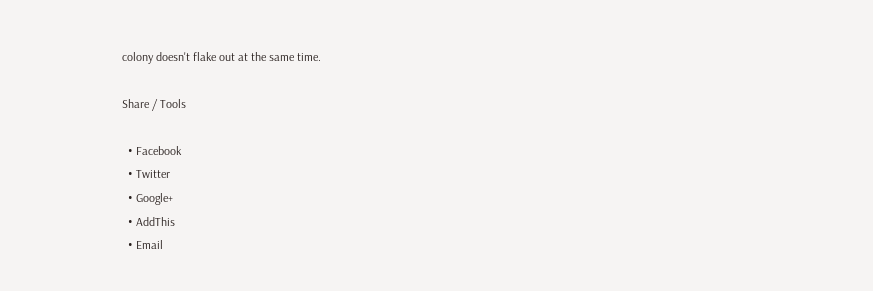colony doesn't flake out at the same time.

Share / Tools

  • Facebook
  • Twitter
  • Google+
  • AddThis
  • Email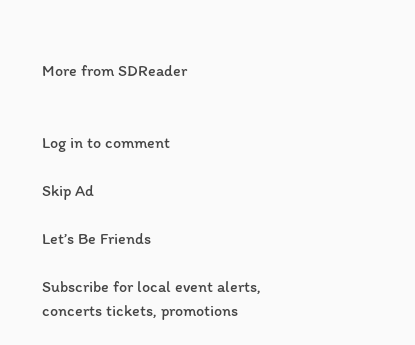More from SDReader


Log in to comment

Skip Ad

Let’s Be Friends

Subscribe for local event alerts, concerts tickets, promotions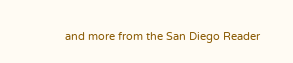and more from the San Diego Reader